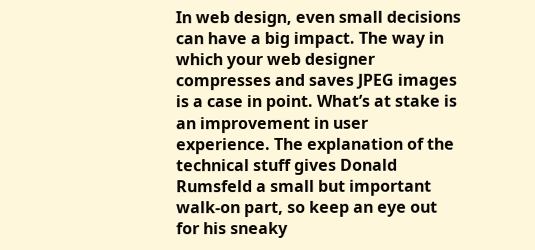In web design, even small decisions can have a big impact. The way in which your web designer compresses and saves JPEG images is a case in point. What’s at stake is an improvement in user experience. The explanation of the technical stuff gives Donald Rumsfeld a small but important walk-on part, so keep an eye out for his sneaky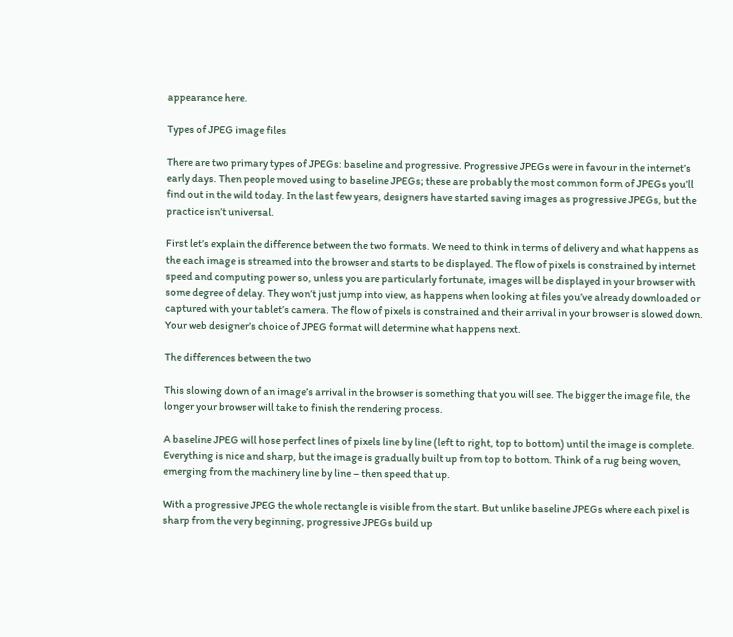appearance here.

Types of JPEG image files

There are two primary types of JPEGs: baseline and progressive. Progressive JPEGs were in favour in the internet’s early days. Then people moved using to baseline JPEGs; these are probably the most common form of JPEGs you’ll find out in the wild today. In the last few years, designers have started saving images as progressive JPEGs, but the practice isn’t universal.

First let’s explain the difference between the two formats. We need to think in terms of delivery and what happens as the each image is streamed into the browser and starts to be displayed. The flow of pixels is constrained by internet speed and computing power so, unless you are particularly fortunate, images will be displayed in your browser with some degree of delay. They won’t just jump into view, as happens when looking at files you’ve already downloaded or captured with your tablet’s camera. The flow of pixels is constrained and their arrival in your browser is slowed down. Your web designer’s choice of JPEG format will determine what happens next.

The differences between the two

This slowing down of an image’s arrival in the browser is something that you will see. The bigger the image file, the longer your browser will take to finish the rendering process.

A baseline JPEG will hose perfect lines of pixels line by line (left to right, top to bottom) until the image is complete. Everything is nice and sharp, but the image is gradually built up from top to bottom. Think of a rug being woven, emerging from the machinery line by line – then speed that up.

With a progressive JPEG the whole rectangle is visible from the start. But unlike baseline JPEGs where each pixel is sharp from the very beginning, progressive JPEGs build up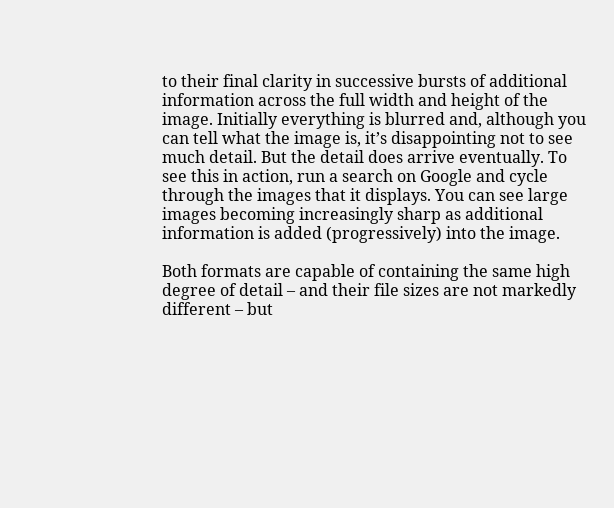to their final clarity in successive bursts of additional information across the full width and height of the image. Initially everything is blurred and, although you can tell what the image is, it’s disappointing not to see much detail. But the detail does arrive eventually. To see this in action, run a search on Google and cycle through the images that it displays. You can see large images becoming increasingly sharp as additional information is added (progressively) into the image.

Both formats are capable of containing the same high degree of detail – and their file sizes are not markedly different – but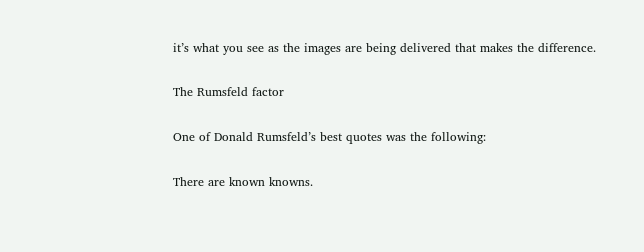it’s what you see as the images are being delivered that makes the difference.

The Rumsfeld factor

One of Donald Rumsfeld’s best quotes was the following:

There are known knowns.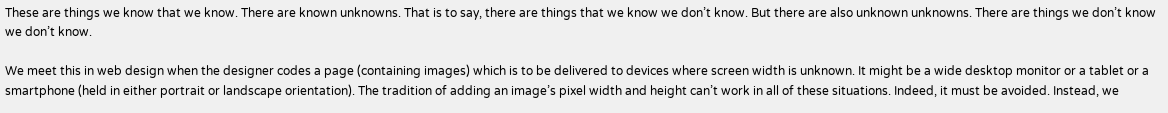These are things we know that we know. There are known unknowns. That is to say, there are things that we know we don’t know. But there are also unknown unknowns. There are things we don’t know we don’t know.

We meet this in web design when the designer codes a page (containing images) which is to be delivered to devices where screen width is unknown. It might be a wide desktop monitor or a tablet or a smartphone (held in either portrait or landscape orientation). The tradition of adding an image’s pixel width and height can’t work in all of these situations. Indeed, it must be avoided. Instead, we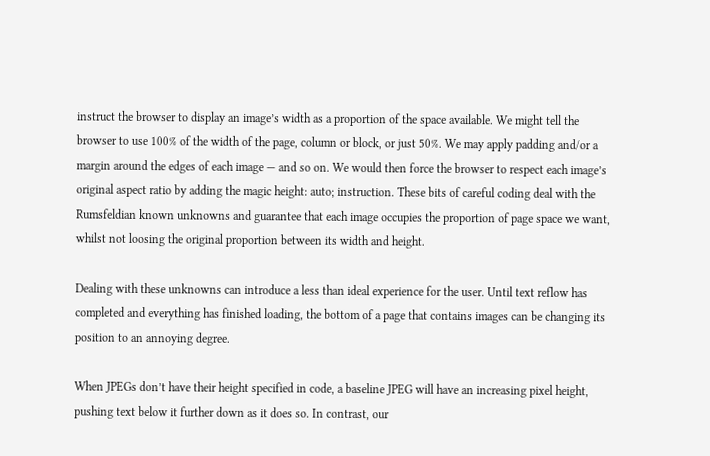instruct the browser to display an image’s width as a proportion of the space available. We might tell the browser to use 100% of the width of the page, column or block, or just 50%. We may apply padding and/or a margin around the edges of each image — and so on. We would then force the browser to respect each image’s original aspect ratio by adding the magic height: auto; instruction. These bits of careful coding deal with the Rumsfeldian known unknowns and guarantee that each image occupies the proportion of page space we want, whilst not loosing the original proportion between its width and height.

Dealing with these unknowns can introduce a less than ideal experience for the user. Until text reflow has completed and everything has finished loading, the bottom of a page that contains images can be changing its position to an annoying degree.

When JPEGs don’t have their height specified in code, a baseline JPEG will have an increasing pixel height, pushing text below it further down as it does so. In contrast, our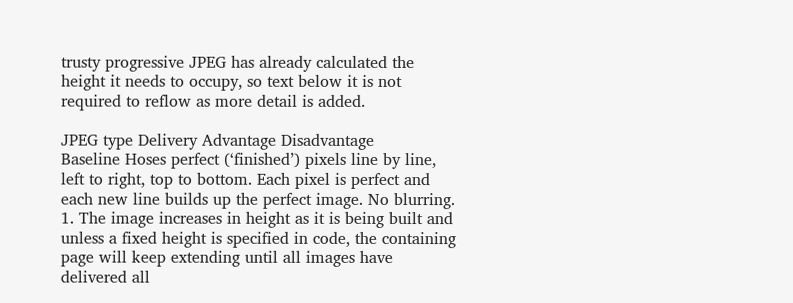trusty progressive JPEG has already calculated the height it needs to occupy, so text below it is not required to reflow as more detail is added.

JPEG type Delivery Advantage Disadvantage
Baseline Hoses perfect (‘finished’) pixels line by line, left to right, top to bottom. Each pixel is perfect and each new line builds up the perfect image. No blurring. 1. The image increases in height as it is being built and unless a fixed height is specified in code, the containing page will keep extending until all images have delivered all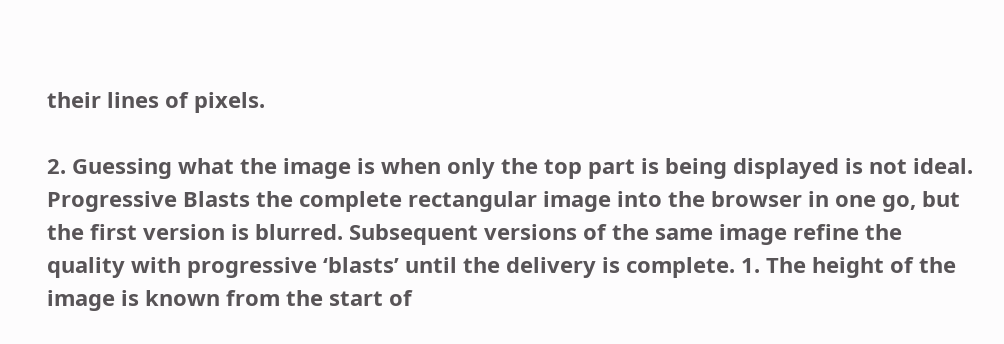their lines of pixels.

2. Guessing what the image is when only the top part is being displayed is not ideal.
Progressive Blasts the complete rectangular image into the browser in one go, but the first version is blurred. Subsequent versions of the same image refine the quality with progressive ‘blasts’ until the delivery is complete. 1. The height of the image is known from the start of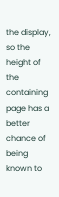the display, so the height of the containing page has a better chance of being known to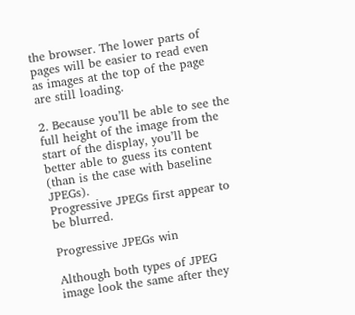the browser. The lower parts of pages will be easier to read even as images at the top of the page are still loading.

2. Because you’ll be able to see the full height of the image from the start of the display, you’ll be better able to guess its content (than is the case with baseline JPEGs).
Progressive JPEGs first appear to be blurred.

Progressive JPEGs win

Although both types of JPEG image look the same after they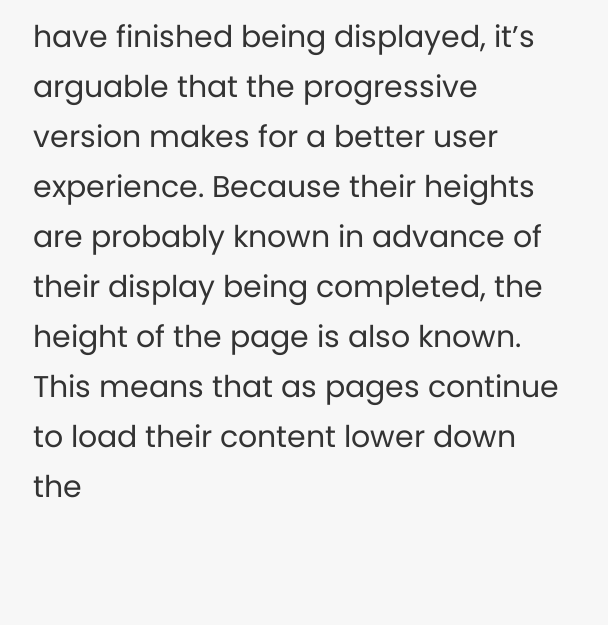have finished being displayed, it’s arguable that the progressive version makes for a better user experience. Because their heights are probably known in advance of their display being completed, the height of the page is also known. This means that as pages continue to load their content lower down the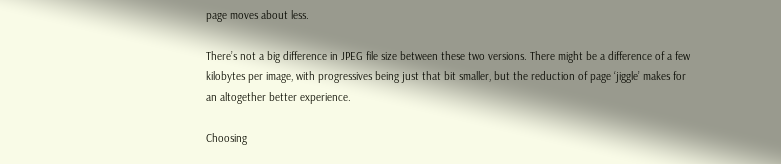page moves about less.

There’s not a big difference in JPEG file size between these two versions. There might be a difference of a few kilobytes per image, with progressives being just that bit smaller, but the reduction of page ‘jiggle’ makes for an altogether better experience.

Choosing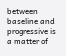between baseline and progressive is a matter of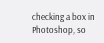checking a box in Photoshop, so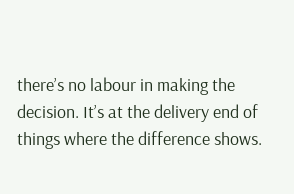there’s no labour in making the decision. It’s at the delivery end of things where the difference shows.